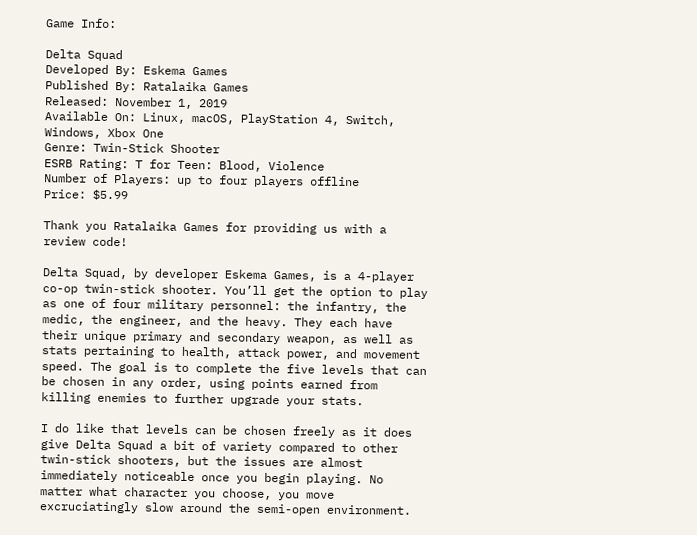Game Info:

Delta Squad
Developed By: Eskema Games
Published By: Ratalaika Games
Released: November 1, 2019
Available On: Linux, macOS, PlayStation 4, Switch, Windows, Xbox One
Genre: Twin-Stick Shooter
ESRB Rating: T for Teen: Blood, Violence
Number of Players: up to four players offline
Price: $5.99

Thank you Ratalaika Games for providing us with a review code!

Delta Squad, by developer Eskema Games, is a 4-player co-op twin-stick shooter. You’ll get the option to play as one of four military personnel: the infantry, the medic, the engineer, and the heavy. They each have their unique primary and secondary weapon, as well as stats pertaining to health, attack power, and movement speed. The goal is to complete the five levels that can be chosen in any order, using points earned from killing enemies to further upgrade your stats.

I do like that levels can be chosen freely as it does give Delta Squad a bit of variety compared to other twin-stick shooters, but the issues are almost immediately noticeable once you begin playing. No matter what character you choose, you move excruciatingly slow around the semi-open environment.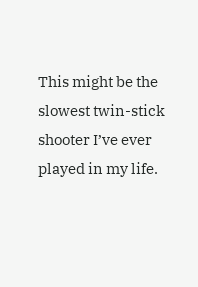This might be the slowest twin-stick shooter I’ve ever played in my life.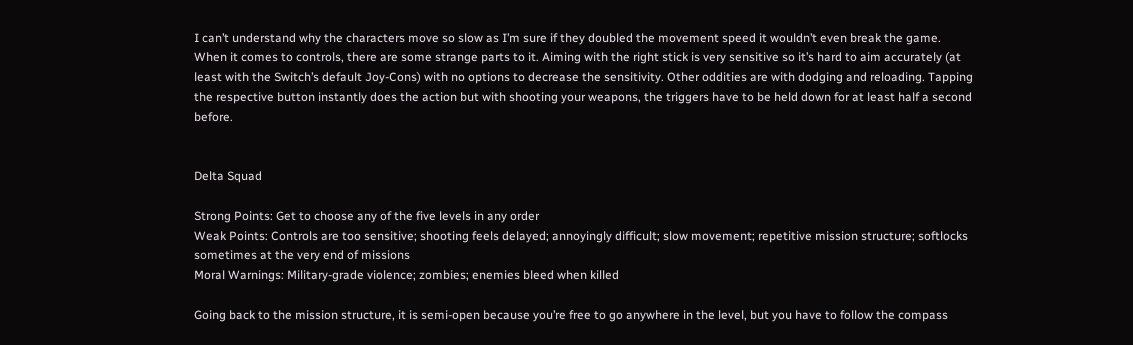I can’t understand why the characters move so slow as I’m sure if they doubled the movement speed it wouldn’t even break the game. When it comes to controls, there are some strange parts to it. Aiming with the right stick is very sensitive so it’s hard to aim accurately (at least with the Switch’s default Joy-Cons) with no options to decrease the sensitivity. Other oddities are with dodging and reloading. Tapping the respective button instantly does the action but with shooting your weapons, the triggers have to be held down for at least half a second before.


Delta Squad

Strong Points: Get to choose any of the five levels in any order
Weak Points: Controls are too sensitive; shooting feels delayed; annoyingly difficult; slow movement; repetitive mission structure; softlocks sometimes at the very end of missions
Moral Warnings: Military-grade violence; zombies; enemies bleed when killed

Going back to the mission structure, it is semi-open because you’re free to go anywhere in the level, but you have to follow the compass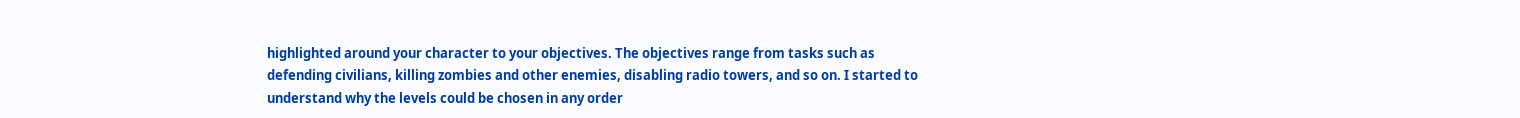highlighted around your character to your objectives. The objectives range from tasks such as defending civilians, killing zombies and other enemies, disabling radio towers, and so on. I started to understand why the levels could be chosen in any order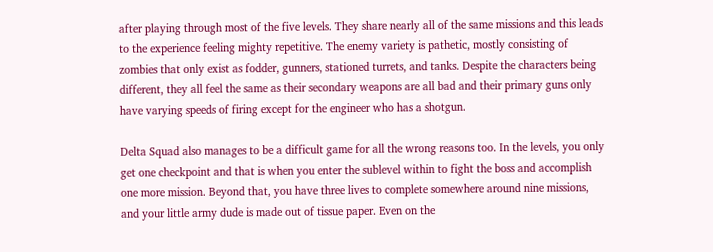after playing through most of the five levels. They share nearly all of the same missions and this leads to the experience feeling mighty repetitive. The enemy variety is pathetic, mostly consisting of zombies that only exist as fodder, gunners, stationed turrets, and tanks. Despite the characters being different, they all feel the same as their secondary weapons are all bad and their primary guns only have varying speeds of firing except for the engineer who has a shotgun.

Delta Squad also manages to be a difficult game for all the wrong reasons too. In the levels, you only get one checkpoint and that is when you enter the sublevel within to fight the boss and accomplish one more mission. Beyond that, you have three lives to complete somewhere around nine missions, and your little army dude is made out of tissue paper. Even on the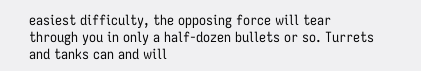easiest difficulty, the opposing force will tear through you in only a half-dozen bullets or so. Turrets and tanks can and will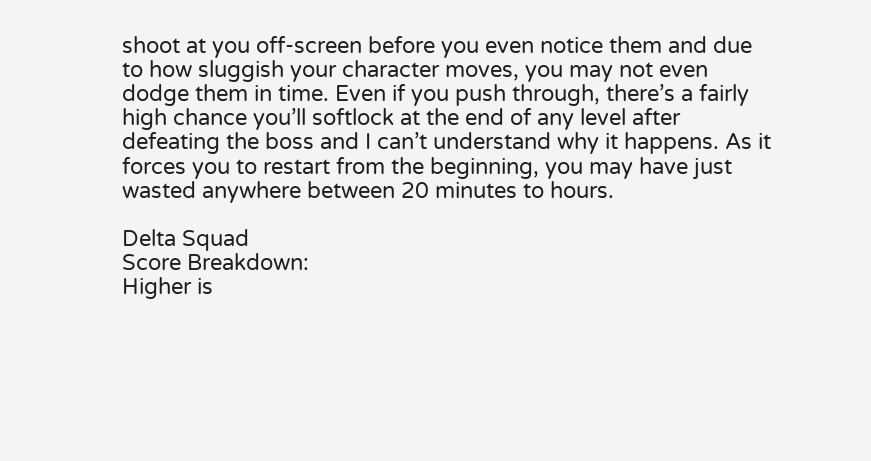shoot at you off-screen before you even notice them and due to how sluggish your character moves, you may not even dodge them in time. Even if you push through, there’s a fairly high chance you’ll softlock at the end of any level after defeating the boss and I can’t understand why it happens. As it forces you to restart from the beginning, you may have just wasted anywhere between 20 minutes to hours.

Delta Squad
Score Breakdown:
Higher is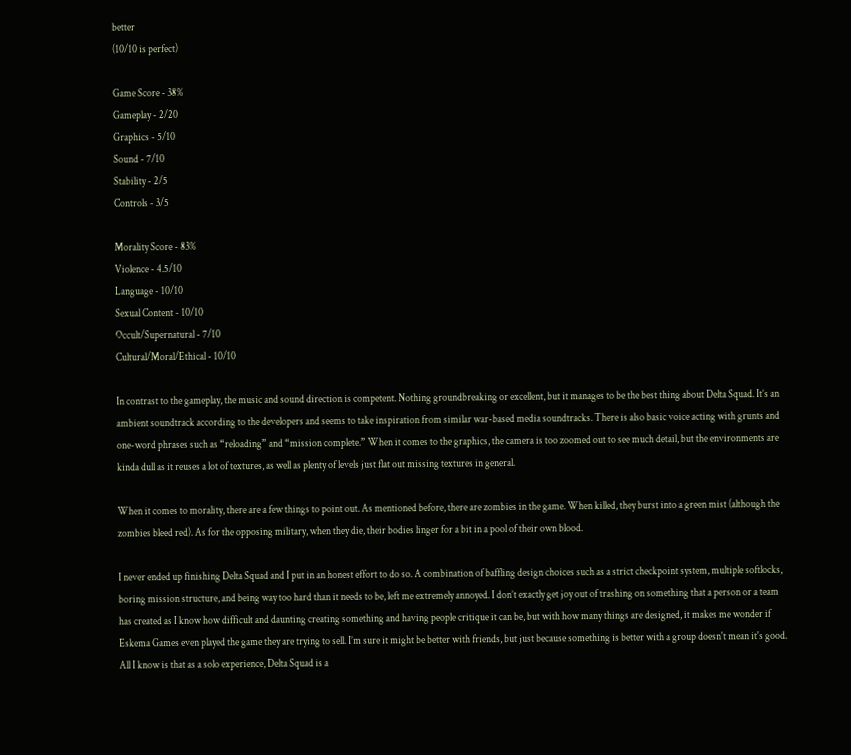better
(10/10 is perfect)

Game Score - 38%
Gameplay - 2/20
Graphics - 5/10
Sound - 7/10
Stability - 2/5
Controls - 3/5

Morality Score - 83%
Violence - 4.5/10
Language - 10/10
Sexual Content - 10/10
Occult/Supernatural - 7/10
Cultural/Moral/Ethical - 10/10

In contrast to the gameplay, the music and sound direction is competent. Nothing groundbreaking or excellent, but it manages to be the best thing about Delta Squad. It’s an ambient soundtrack according to the developers and seems to take inspiration from similar war-based media soundtracks. There is also basic voice acting with grunts and one-word phrases such as “reloading” and “mission complete.” When it comes to the graphics, the camera is too zoomed out to see much detail, but the environments are kinda dull as it reuses a lot of textures, as well as plenty of levels just flat out missing textures in general.

When it comes to morality, there are a few things to point out. As mentioned before, there are zombies in the game. When killed, they burst into a green mist (although the zombies bleed red). As for the opposing military, when they die, their bodies linger for a bit in a pool of their own blood.

I never ended up finishing Delta Squad and I put in an honest effort to do so. A combination of baffling design choices such as a strict checkpoint system, multiple softlocks, boring mission structure, and being way too hard than it needs to be, left me extremely annoyed. I don’t exactly get joy out of trashing on something that a person or a team has created as I know how difficult and daunting creating something and having people critique it can be, but with how many things are designed, it makes me wonder if Eskema Games even played the game they are trying to sell. I’m sure it might be better with friends, but just because something is better with a group doesn't mean it's good. All I know is that as a solo experience, Delta Squad is a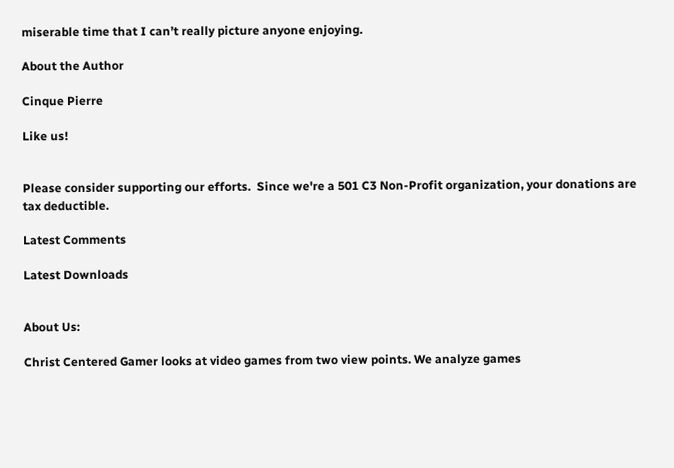miserable time that I can’t really picture anyone enjoying.

About the Author

Cinque Pierre

Like us!


Please consider supporting our efforts.  Since we're a 501 C3 Non-Profit organization, your donations are tax deductible.

Latest Comments

Latest Downloads


About Us:

Christ Centered Gamer looks at video games from two view points. We analyze games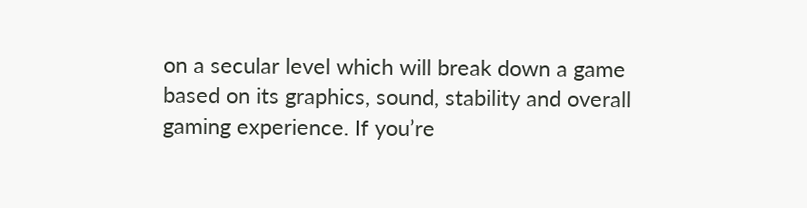on a secular level which will break down a game based on its graphics, sound, stability and overall gaming experience. If you’re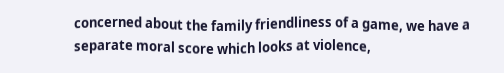concerned about the family friendliness of a game, we have a separate moral score which looks at violence,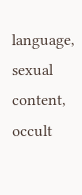language, sexual content, occult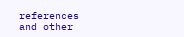references and other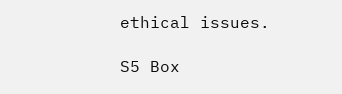ethical issues.

S5 Box